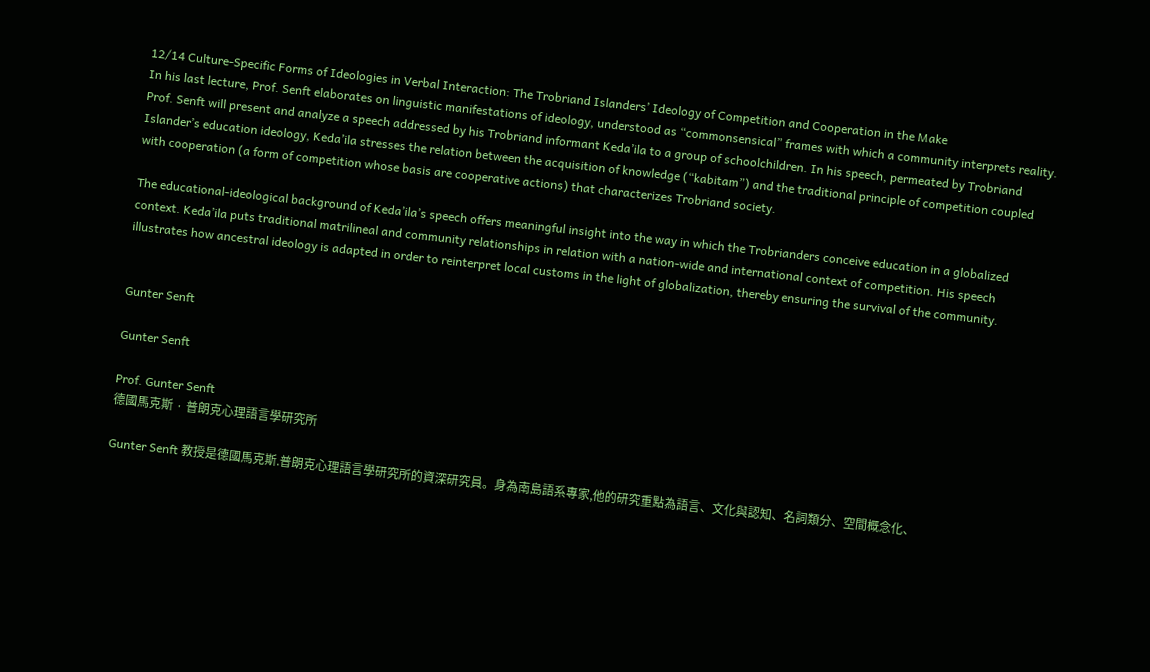12/14 Culture-Specific Forms of Ideologies in Verbal Interaction: The Trobriand Islanders’ Ideology of Competition and Cooperation in the Make
In his last lecture, Prof. Senft elaborates on linguistic manifestations of ideology, understood as “commonsensical” frames with which a community interprets reality. Prof. Senft will present and analyze a speech addressed by his Trobriand informant Keda’ila to a group of schoolchildren. In his speech, permeated by Trobriand Islander’s education ideology, Keda’ila stresses the relation between the acquisition of knowledge (“kabitam”) and the traditional principle of competition coupled with cooperation (a form of competition whose basis are cooperative actions) that characterizes Trobriand society.

The educational-ideological background of Keda’ila’s speech offers meaningful insight into the way in which the Trobrianders conceive education in a globalized context. Keda’ila puts traditional matrilineal and community relationships in relation with a nation-wide and international context of competition. His speech illustrates how ancestral ideology is adapted in order to reinterpret local customs in the light of globalization, thereby ensuring the survival of the community.


Gunter Senft

Gunter Senft

Prof. Gunter Senft
德國馬克斯 · 普朗克心理語言學研究所

Gunter Senft 教授是德國馬克斯.普朗克心理語言學研究所的資深研究員。身為南島語系專家,他的研究重點為語言、文化與認知、名詞類分、空間概念化、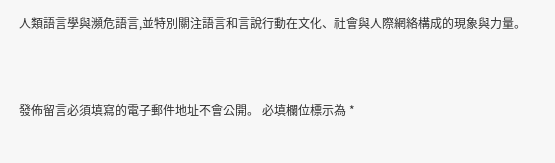人類語言學與瀕危語言,並特別關注語言和言說行動在文化、社會與人際網絡構成的現象與力量。



發佈留言必須填寫的電子郵件地址不會公開。 必填欄位標示為 *